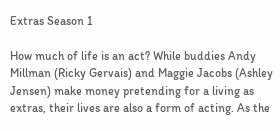Extras Season 1

How much of life is an act? While buddies Andy Millman (Ricky Gervais) and Maggie Jacobs (Ashley Jensen) make money pretending for a living as extras, their lives are also a form of acting. As the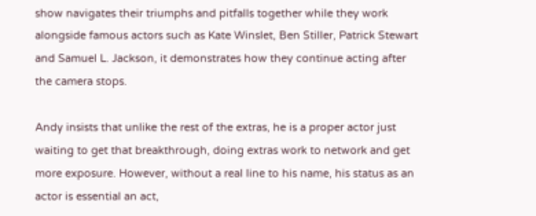show navigates their triumphs and pitfalls together while they work alongside famous actors such as Kate Winslet, Ben Stiller, Patrick Stewart and Samuel L. Jackson, it demonstrates how they continue acting after the camera stops.

Andy insists that unlike the rest of the extras, he is a proper actor just waiting to get that breakthrough, doing extras work to network and get more exposure. However, without a real line to his name, his status as an actor is essential an act,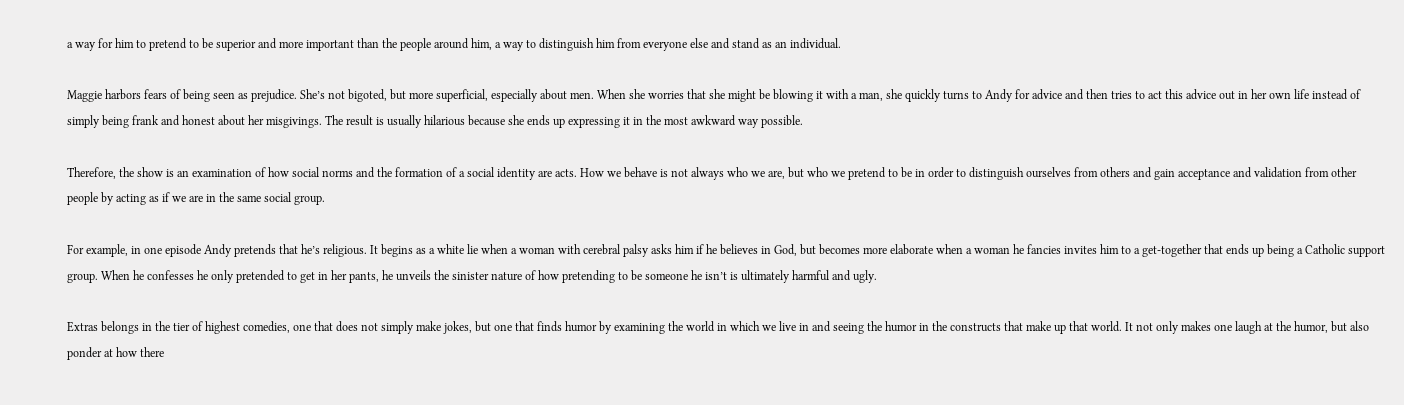a way for him to pretend to be superior and more important than the people around him, a way to distinguish him from everyone else and stand as an individual.

Maggie harbors fears of being seen as prejudice. She’s not bigoted, but more superficial, especially about men. When she worries that she might be blowing it with a man, she quickly turns to Andy for advice and then tries to act this advice out in her own life instead of simply being frank and honest about her misgivings. The result is usually hilarious because she ends up expressing it in the most awkward way possible.

Therefore, the show is an examination of how social norms and the formation of a social identity are acts. How we behave is not always who we are, but who we pretend to be in order to distinguish ourselves from others and gain acceptance and validation from other people by acting as if we are in the same social group.

For example, in one episode Andy pretends that he’s religious. It begins as a white lie when a woman with cerebral palsy asks him if he believes in God, but becomes more elaborate when a woman he fancies invites him to a get-together that ends up being a Catholic support group. When he confesses he only pretended to get in her pants, he unveils the sinister nature of how pretending to be someone he isn’t is ultimately harmful and ugly.

Extras belongs in the tier of highest comedies, one that does not simply make jokes, but one that finds humor by examining the world in which we live in and seeing the humor in the constructs that make up that world. It not only makes one laugh at the humor, but also ponder at how there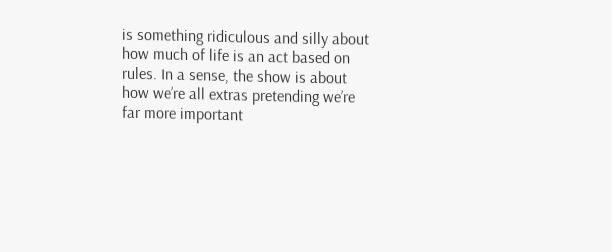is something ridiculous and silly about how much of life is an act based on rules. In a sense, the show is about how we’re all extras pretending we’re far more important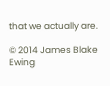that we actually are.

© 2014 James Blake Ewing